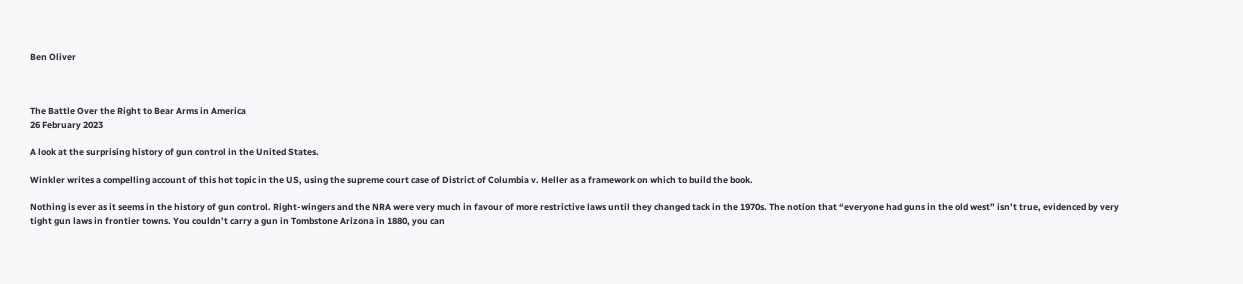Ben Oliver



The Battle Over the Right to Bear Arms in America
26 February 2023

A look at the surprising history of gun control in the United States.

Winkler writes a compelling account of this hot topic in the US, using the supreme court case of District of Columbia v. Heller as a framework on which to build the book.

Nothing is ever as it seems in the history of gun control. Right-wingers and the NRA were very much in favour of more restrictive laws until they changed tack in the 1970s. The notion that “everyone had guns in the old west” isn’t true, evidenced by very tight gun laws in frontier towns. You couldn’t carry a gun in Tombstone Arizona in 1880, you can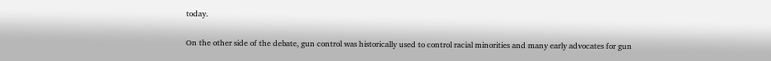today.

On the other side of the debate, gun control was historically used to control racial minorities and many early advocates for gun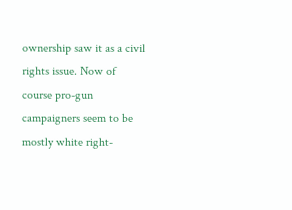ownership saw it as a civil rights issue. Now of course pro-gun campaigners seem to be mostly white right-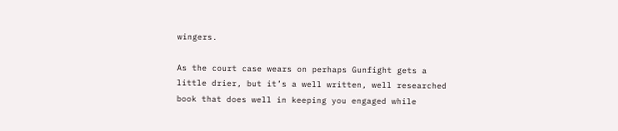wingers.

As the court case wears on perhaps Gunfight gets a little drier, but it’s a well written, well researched book that does well in keeping you engaged while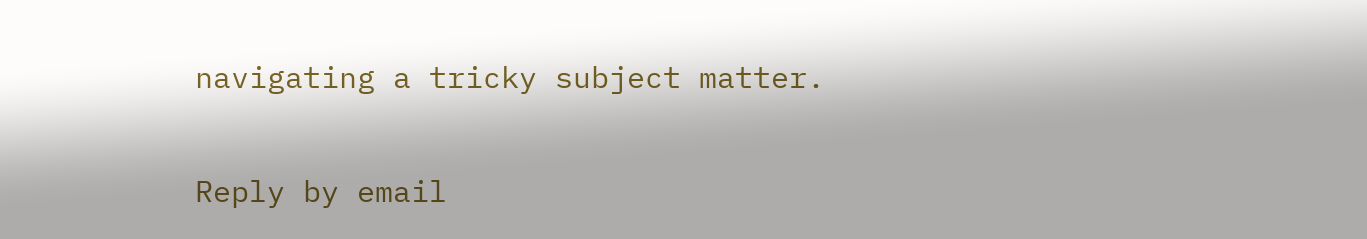navigating a tricky subject matter.

Reply by email